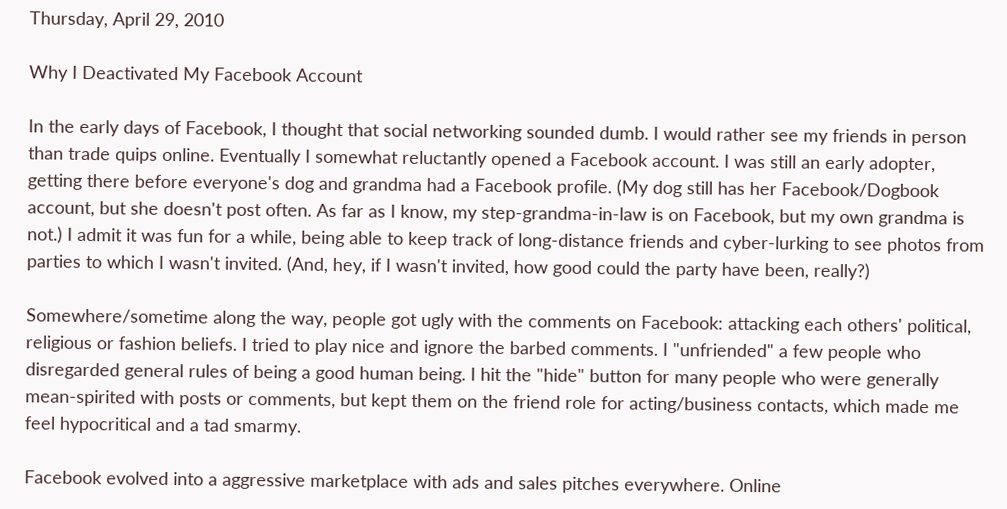Thursday, April 29, 2010

Why I Deactivated My Facebook Account

In the early days of Facebook, I thought that social networking sounded dumb. I would rather see my friends in person than trade quips online. Eventually I somewhat reluctantly opened a Facebook account. I was still an early adopter, getting there before everyone's dog and grandma had a Facebook profile. (My dog still has her Facebook/Dogbook account, but she doesn't post often. As far as I know, my step-grandma-in-law is on Facebook, but my own grandma is not.) I admit it was fun for a while, being able to keep track of long-distance friends and cyber-lurking to see photos from parties to which I wasn't invited. (And, hey, if I wasn't invited, how good could the party have been, really?)

Somewhere/sometime along the way, people got ugly with the comments on Facebook: attacking each others' political, religious or fashion beliefs. I tried to play nice and ignore the barbed comments. I "unfriended" a few people who disregarded general rules of being a good human being. I hit the "hide" button for many people who were generally mean-spirited with posts or comments, but kept them on the friend role for acting/business contacts, which made me feel hypocritical and a tad smarmy.

Facebook evolved into a aggressive marketplace with ads and sales pitches everywhere. Online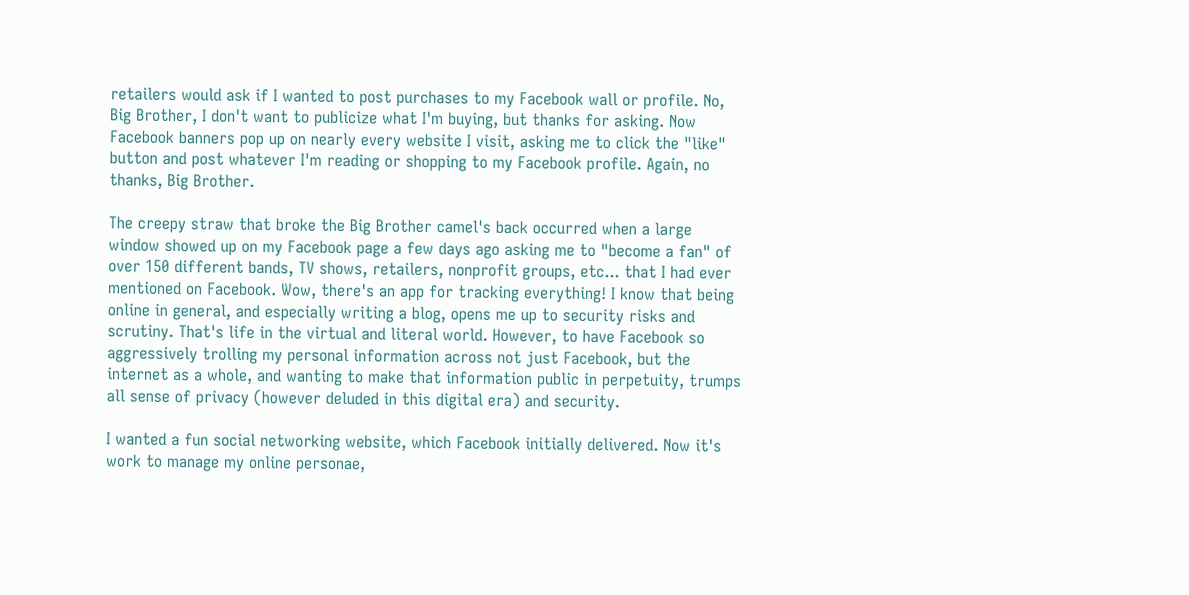retailers would ask if I wanted to post purchases to my Facebook wall or profile. No, Big Brother, I don't want to publicize what I'm buying, but thanks for asking. Now Facebook banners pop up on nearly every website I visit, asking me to click the "like" button and post whatever I'm reading or shopping to my Facebook profile. Again, no thanks, Big Brother.

The creepy straw that broke the Big Brother camel's back occurred when a large window showed up on my Facebook page a few days ago asking me to "become a fan" of over 150 different bands, TV shows, retailers, nonprofit groups, etc... that I had ever mentioned on Facebook. Wow, there's an app for tracking everything! I know that being online in general, and especially writing a blog, opens me up to security risks and scrutiny. That's life in the virtual and literal world. However, to have Facebook so aggressively trolling my personal information across not just Facebook, but the internet as a whole, and wanting to make that information public in perpetuity, trumps all sense of privacy (however deluded in this digital era) and security.

I wanted a fun social networking website, which Facebook initially delivered. Now it's work to manage my online personae,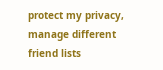protect my privacy, manage different friend lists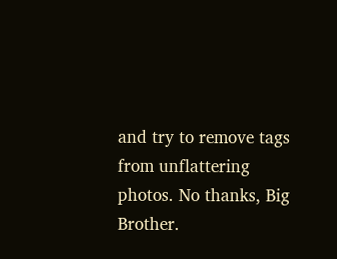and try to remove tags from unflattering photos. No thanks, Big Brother.